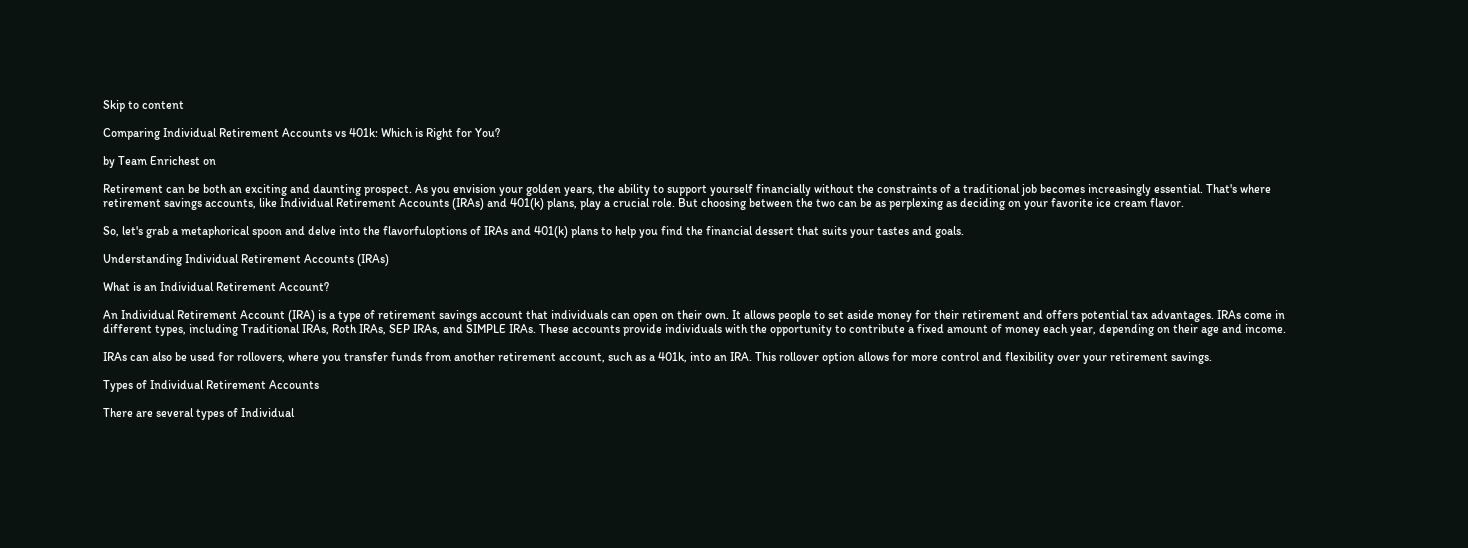Skip to content

Comparing Individual Retirement Accounts vs 401k: Which is Right for You?

by Team Enrichest on

Retirement can be both an exciting and daunting prospect. As you envision your golden years, the ability to support yourself financially without the constraints of a traditional job becomes increasingly essential. That's where retirement savings accounts, like Individual Retirement Accounts (IRAs) and 401(k) plans, play a crucial role. But choosing between the two can be as perplexing as deciding on your favorite ice cream flavor.

So, let's grab a metaphorical spoon and delve into the flavorfuloptions of IRAs and 401(k) plans to help you find the financial dessert that suits your tastes and goals.

Understanding Individual Retirement Accounts (IRAs)

What is an Individual Retirement Account?

An Individual Retirement Account (IRA) is a type of retirement savings account that individuals can open on their own. It allows people to set aside money for their retirement and offers potential tax advantages. IRAs come in different types, including Traditional IRAs, Roth IRAs, SEP IRAs, and SIMPLE IRAs. These accounts provide individuals with the opportunity to contribute a fixed amount of money each year, depending on their age and income.

IRAs can also be used for rollovers, where you transfer funds from another retirement account, such as a 401k, into an IRA. This rollover option allows for more control and flexibility over your retirement savings.

Types of Individual Retirement Accounts

There are several types of Individual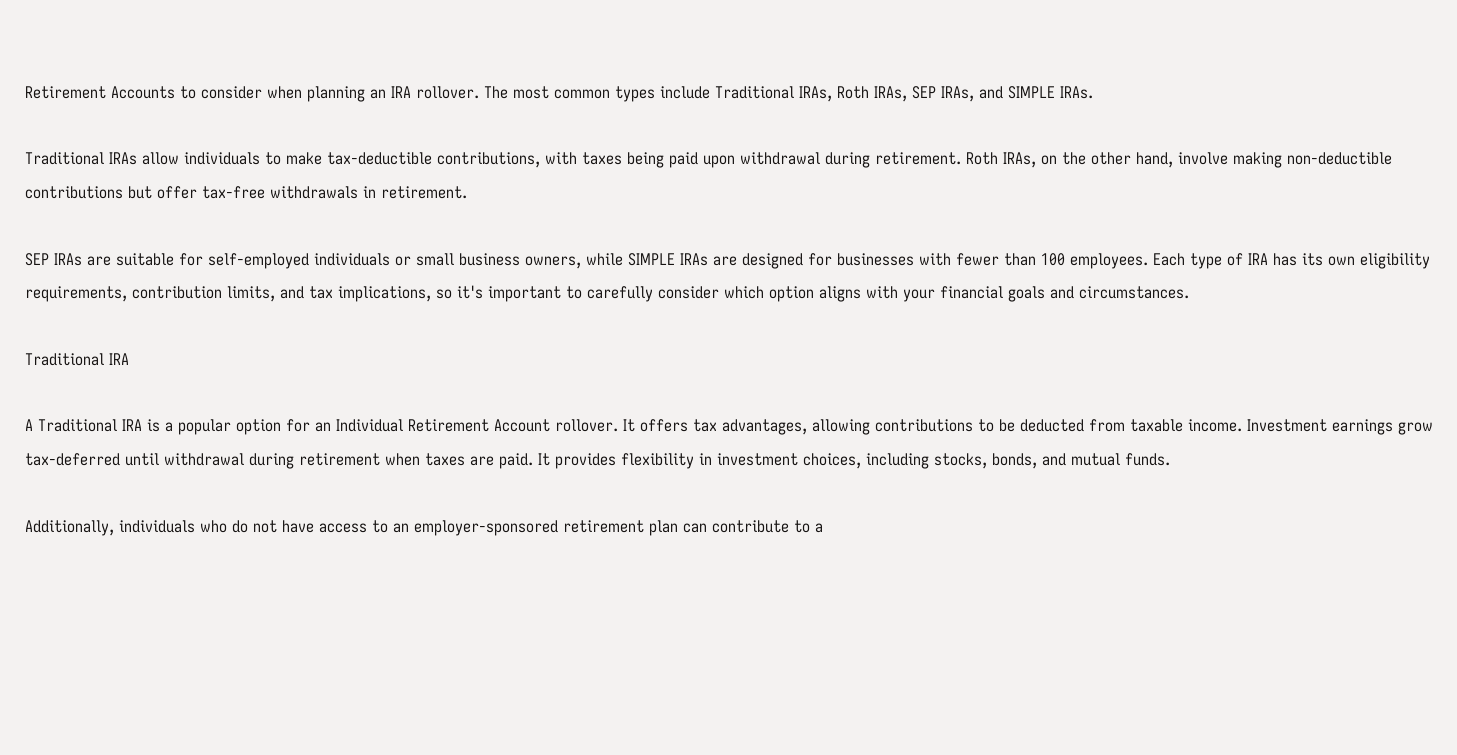Retirement Accounts to consider when planning an IRA rollover. The most common types include Traditional IRAs, Roth IRAs, SEP IRAs, and SIMPLE IRAs.

Traditional IRAs allow individuals to make tax-deductible contributions, with taxes being paid upon withdrawal during retirement. Roth IRAs, on the other hand, involve making non-deductible contributions but offer tax-free withdrawals in retirement.

SEP IRAs are suitable for self-employed individuals or small business owners, while SIMPLE IRAs are designed for businesses with fewer than 100 employees. Each type of IRA has its own eligibility requirements, contribution limits, and tax implications, so it's important to carefully consider which option aligns with your financial goals and circumstances.

Traditional IRA

A Traditional IRA is a popular option for an Individual Retirement Account rollover. It offers tax advantages, allowing contributions to be deducted from taxable income. Investment earnings grow tax-deferred until withdrawal during retirement when taxes are paid. It provides flexibility in investment choices, including stocks, bonds, and mutual funds.

Additionally, individuals who do not have access to an employer-sponsored retirement plan can contribute to a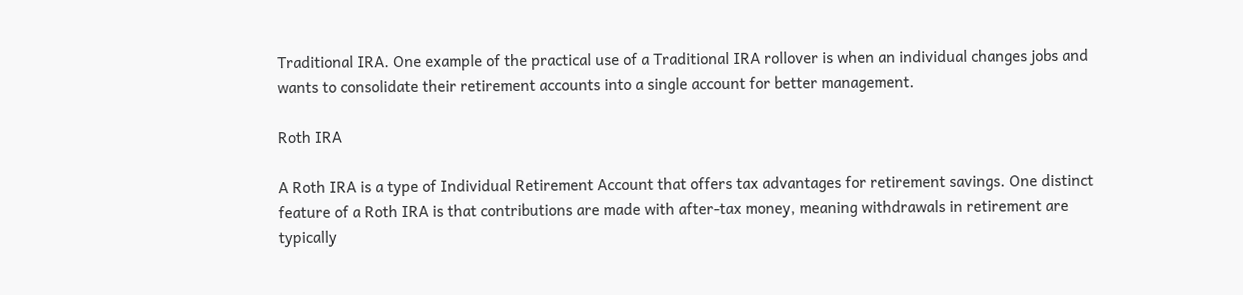Traditional IRA. One example of the practical use of a Traditional IRA rollover is when an individual changes jobs and wants to consolidate their retirement accounts into a single account for better management.

Roth IRA

A Roth IRA is a type of Individual Retirement Account that offers tax advantages for retirement savings. One distinct feature of a Roth IRA is that contributions are made with after-tax money, meaning withdrawals in retirement are typically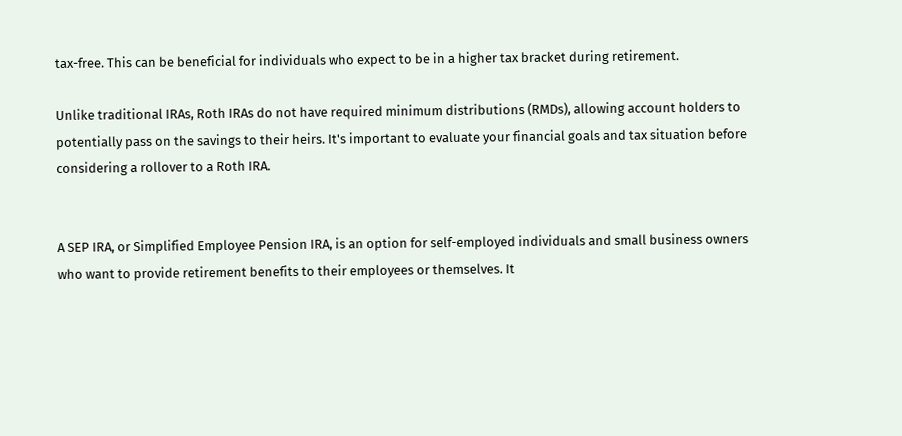tax-free. This can be beneficial for individuals who expect to be in a higher tax bracket during retirement.

Unlike traditional IRAs, Roth IRAs do not have required minimum distributions (RMDs), allowing account holders to potentially pass on the savings to their heirs. It's important to evaluate your financial goals and tax situation before considering a rollover to a Roth IRA.


A SEP IRA, or Simplified Employee Pension IRA, is an option for self-employed individuals and small business owners who want to provide retirement benefits to their employees or themselves. It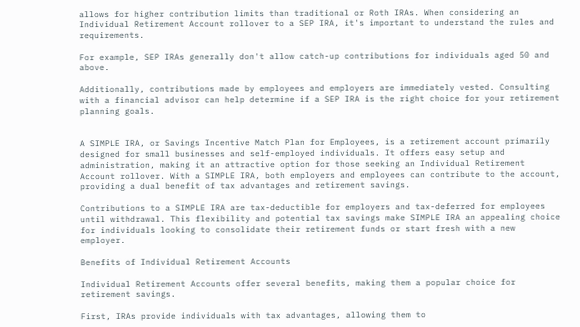allows for higher contribution limits than traditional or Roth IRAs. When considering an Individual Retirement Account rollover to a SEP IRA, it's important to understand the rules and requirements.

For example, SEP IRAs generally don't allow catch-up contributions for individuals aged 50 and above.

Additionally, contributions made by employees and employers are immediately vested. Consulting with a financial advisor can help determine if a SEP IRA is the right choice for your retirement planning goals.


A SIMPLE IRA, or Savings Incentive Match Plan for Employees, is a retirement account primarily designed for small businesses and self-employed individuals. It offers easy setup and administration, making it an attractive option for those seeking an Individual Retirement Account rollover. With a SIMPLE IRA, both employers and employees can contribute to the account, providing a dual benefit of tax advantages and retirement savings.

Contributions to a SIMPLE IRA are tax-deductible for employers and tax-deferred for employees until withdrawal. This flexibility and potential tax savings make SIMPLE IRA an appealing choice for individuals looking to consolidate their retirement funds or start fresh with a new employer.

Benefits of Individual Retirement Accounts

Individual Retirement Accounts offer several benefits, making them a popular choice for retirement savings.

First, IRAs provide individuals with tax advantages, allowing them to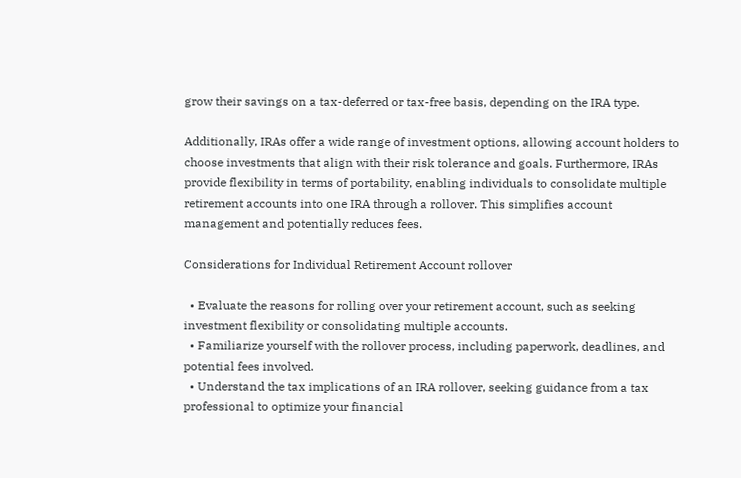grow their savings on a tax-deferred or tax-free basis, depending on the IRA type.

Additionally, IRAs offer a wide range of investment options, allowing account holders to choose investments that align with their risk tolerance and goals. Furthermore, IRAs provide flexibility in terms of portability, enabling individuals to consolidate multiple retirement accounts into one IRA through a rollover. This simplifies account management and potentially reduces fees.

Considerations for Individual Retirement Account rollover

  • Evaluate the reasons for rolling over your retirement account, such as seeking investment flexibility or consolidating multiple accounts.
  • Familiarize yourself with the rollover process, including paperwork, deadlines, and potential fees involved.
  • Understand the tax implications of an IRA rollover, seeking guidance from a tax professional to optimize your financial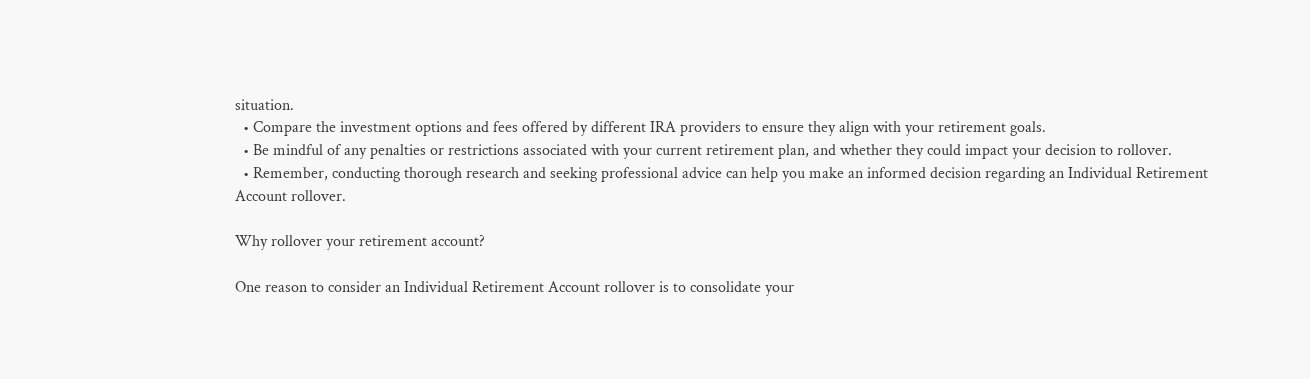situation.
  • Compare the investment options and fees offered by different IRA providers to ensure they align with your retirement goals.
  • Be mindful of any penalties or restrictions associated with your current retirement plan, and whether they could impact your decision to rollover.
  • Remember, conducting thorough research and seeking professional advice can help you make an informed decision regarding an Individual Retirement Account rollover.

Why rollover your retirement account?

One reason to consider an Individual Retirement Account rollover is to consolidate your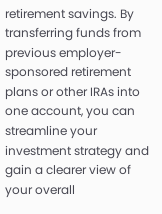retirement savings. By transferring funds from previous employer-sponsored retirement plans or other IRAs into one account, you can streamline your investment strategy and gain a clearer view of your overall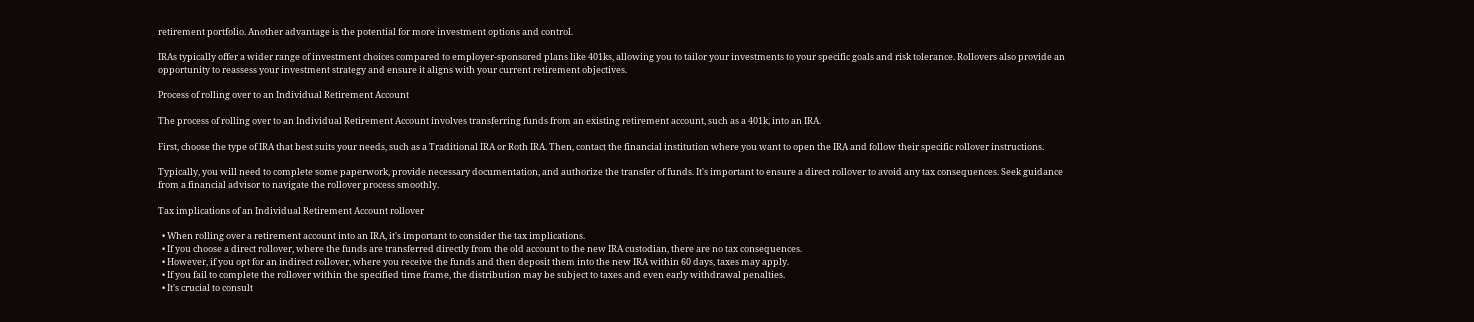retirement portfolio. Another advantage is the potential for more investment options and control.

IRAs typically offer a wider range of investment choices compared to employer-sponsored plans like 401ks, allowing you to tailor your investments to your specific goals and risk tolerance. Rollovers also provide an opportunity to reassess your investment strategy and ensure it aligns with your current retirement objectives.

Process of rolling over to an Individual Retirement Account

The process of rolling over to an Individual Retirement Account involves transferring funds from an existing retirement account, such as a 401k, into an IRA.

First, choose the type of IRA that best suits your needs, such as a Traditional IRA or Roth IRA. Then, contact the financial institution where you want to open the IRA and follow their specific rollover instructions.

Typically, you will need to complete some paperwork, provide necessary documentation, and authorize the transfer of funds. It's important to ensure a direct rollover to avoid any tax consequences. Seek guidance from a financial advisor to navigate the rollover process smoothly.

Tax implications of an Individual Retirement Account rollover

  • When rolling over a retirement account into an IRA, it's important to consider the tax implications.
  • If you choose a direct rollover, where the funds are transferred directly from the old account to the new IRA custodian, there are no tax consequences.
  • However, if you opt for an indirect rollover, where you receive the funds and then deposit them into the new IRA within 60 days, taxes may apply.
  • If you fail to complete the rollover within the specified time frame, the distribution may be subject to taxes and even early withdrawal penalties.
  • It's crucial to consult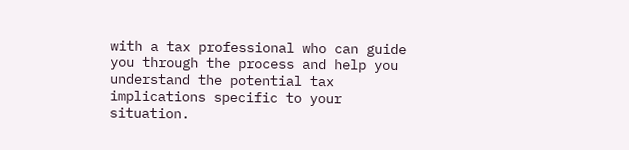with a tax professional who can guide you through the process and help you understand the potential tax implications specific to your situation.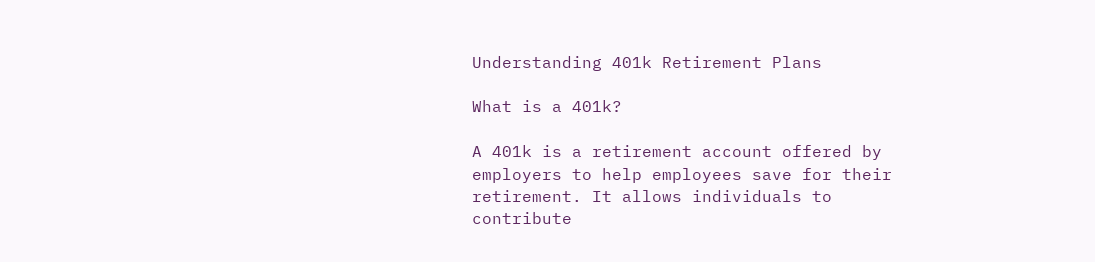Understanding 401k Retirement Plans

What is a 401k?

A 401k is a retirement account offered by employers to help employees save for their retirement. It allows individuals to contribute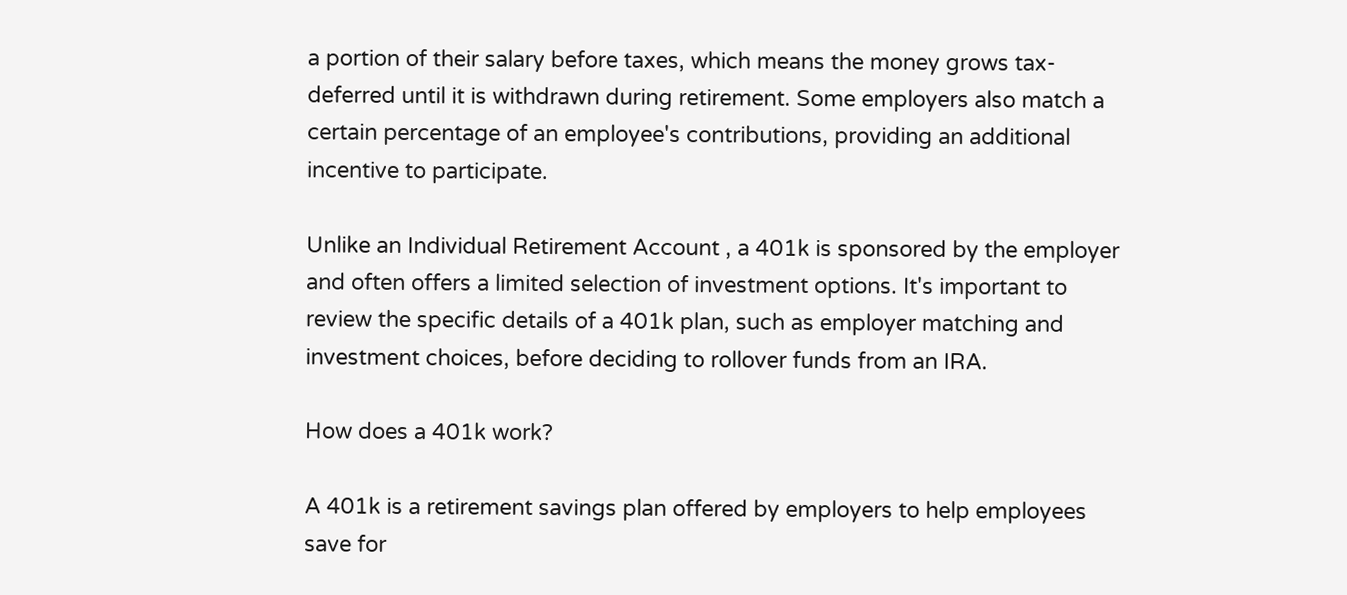a portion of their salary before taxes, which means the money grows tax-deferred until it is withdrawn during retirement. Some employers also match a certain percentage of an employee's contributions, providing an additional incentive to participate.

Unlike an Individual Retirement Account , a 401k is sponsored by the employer and often offers a limited selection of investment options. It's important to review the specific details of a 401k plan, such as employer matching and investment choices, before deciding to rollover funds from an IRA.

How does a 401k work?

A 401k is a retirement savings plan offered by employers to help employees save for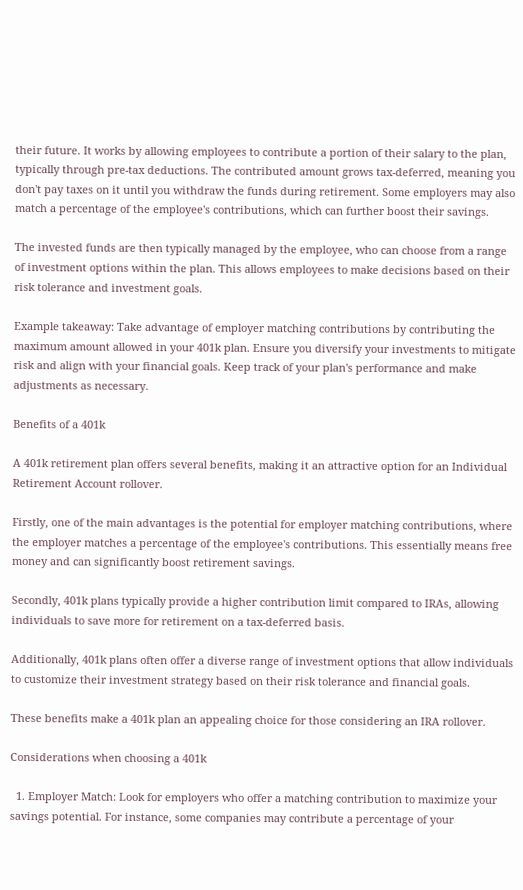their future. It works by allowing employees to contribute a portion of their salary to the plan, typically through pre-tax deductions. The contributed amount grows tax-deferred, meaning you don't pay taxes on it until you withdraw the funds during retirement. Some employers may also match a percentage of the employee's contributions, which can further boost their savings.

The invested funds are then typically managed by the employee, who can choose from a range of investment options within the plan. This allows employees to make decisions based on their risk tolerance and investment goals.

Example takeaway: Take advantage of employer matching contributions by contributing the maximum amount allowed in your 401k plan. Ensure you diversify your investments to mitigate risk and align with your financial goals. Keep track of your plan's performance and make adjustments as necessary.

Benefits of a 401k

A 401k retirement plan offers several benefits, making it an attractive option for an Individual Retirement Account rollover.

Firstly, one of the main advantages is the potential for employer matching contributions, where the employer matches a percentage of the employee's contributions. This essentially means free money and can significantly boost retirement savings.

Secondly, 401k plans typically provide a higher contribution limit compared to IRAs, allowing individuals to save more for retirement on a tax-deferred basis.

Additionally, 401k plans often offer a diverse range of investment options that allow individuals to customize their investment strategy based on their risk tolerance and financial goals.

These benefits make a 401k plan an appealing choice for those considering an IRA rollover.

Considerations when choosing a 401k

  1. Employer Match: Look for employers who offer a matching contribution to maximize your savings potential. For instance, some companies may contribute a percentage of your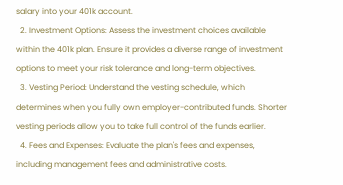salary into your 401k account.
  2. Investment Options: Assess the investment choices available within the 401k plan. Ensure it provides a diverse range of investment options to meet your risk tolerance and long-term objectives.
  3. Vesting Period: Understand the vesting schedule, which determines when you fully own employer-contributed funds. Shorter vesting periods allow you to take full control of the funds earlier.
  4. Fees and Expenses: Evaluate the plan's fees and expenses, including management fees and administrative costs.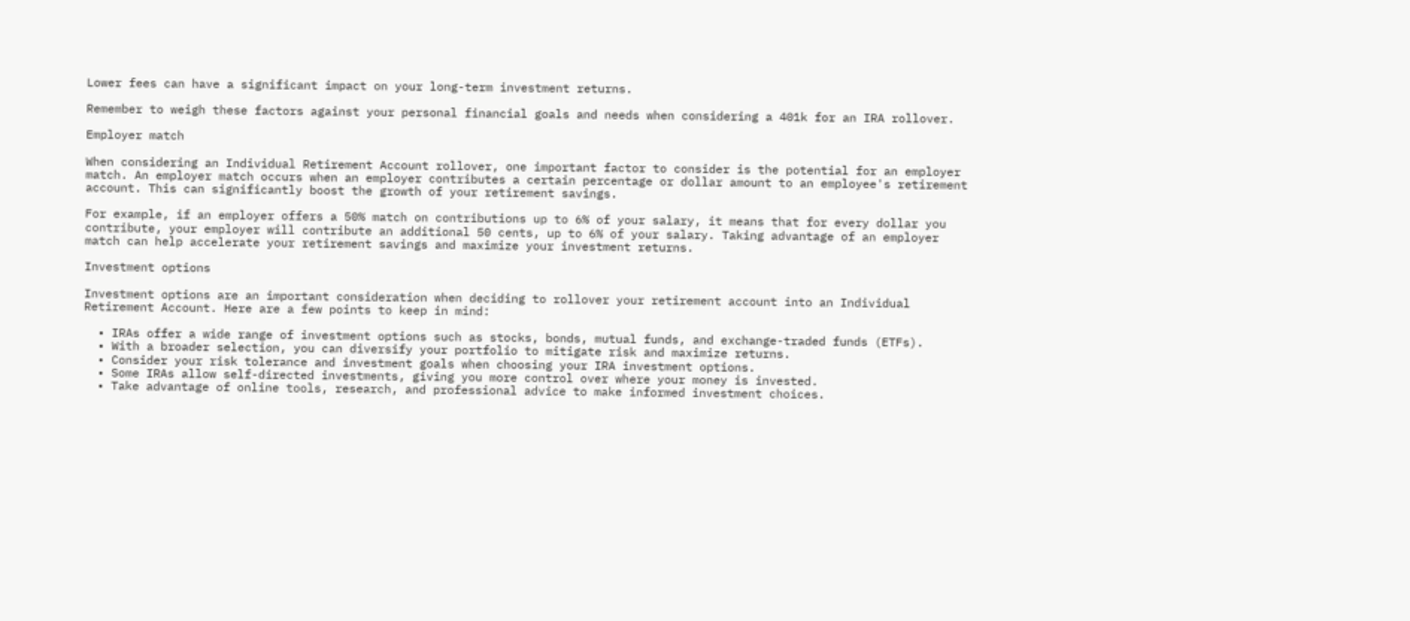Lower fees can have a significant impact on your long-term investment returns.

Remember to weigh these factors against your personal financial goals and needs when considering a 401k for an IRA rollover.

Employer match

When considering an Individual Retirement Account rollover, one important factor to consider is the potential for an employer match. An employer match occurs when an employer contributes a certain percentage or dollar amount to an employee's retirement account. This can significantly boost the growth of your retirement savings.

For example, if an employer offers a 50% match on contributions up to 6% of your salary, it means that for every dollar you contribute, your employer will contribute an additional 50 cents, up to 6% of your salary. Taking advantage of an employer match can help accelerate your retirement savings and maximize your investment returns.

Investment options

Investment options are an important consideration when deciding to rollover your retirement account into an Individual Retirement Account. Here are a few points to keep in mind:

  • IRAs offer a wide range of investment options such as stocks, bonds, mutual funds, and exchange-traded funds (ETFs).
  • With a broader selection, you can diversify your portfolio to mitigate risk and maximize returns.
  • Consider your risk tolerance and investment goals when choosing your IRA investment options.
  • Some IRAs allow self-directed investments, giving you more control over where your money is invested.
  • Take advantage of online tools, research, and professional advice to make informed investment choices.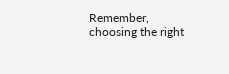Remember, choosing the right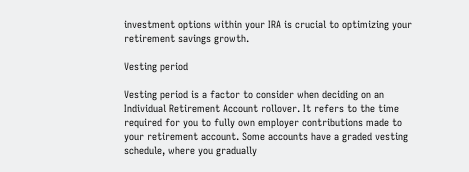investment options within your IRA is crucial to optimizing your retirement savings growth.

Vesting period

Vesting period is a factor to consider when deciding on an Individual Retirement Account rollover. It refers to the time required for you to fully own employer contributions made to your retirement account. Some accounts have a graded vesting schedule, where you gradually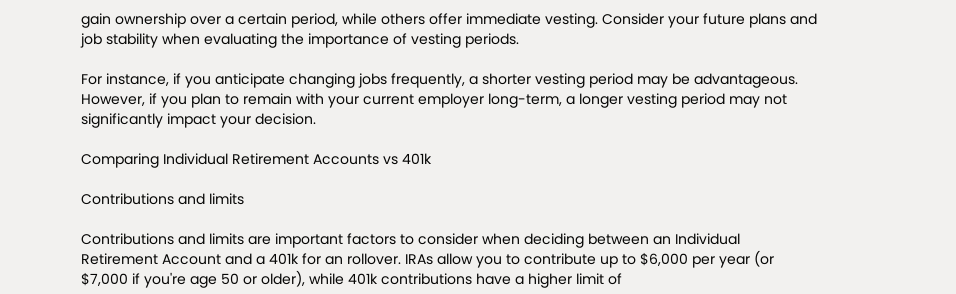gain ownership over a certain period, while others offer immediate vesting. Consider your future plans and job stability when evaluating the importance of vesting periods.

For instance, if you anticipate changing jobs frequently, a shorter vesting period may be advantageous. However, if you plan to remain with your current employer long-term, a longer vesting period may not significantly impact your decision.

Comparing Individual Retirement Accounts vs 401k

Contributions and limits

Contributions and limits are important factors to consider when deciding between an Individual Retirement Account and a 401k for an rollover. IRAs allow you to contribute up to $6,000 per year (or $7,000 if you're age 50 or older), while 401k contributions have a higher limit of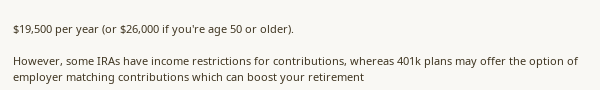$19,500 per year (or $26,000 if you're age 50 or older).

However, some IRAs have income restrictions for contributions, whereas 401k plans may offer the option of employer matching contributions which can boost your retirement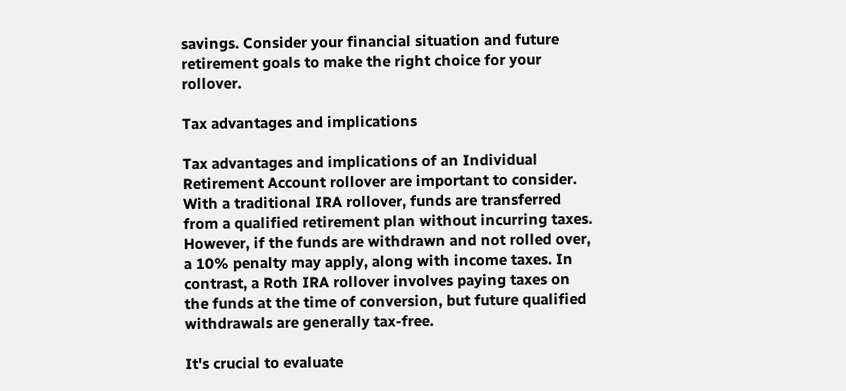savings. Consider your financial situation and future retirement goals to make the right choice for your rollover.

Tax advantages and implications

Tax advantages and implications of an Individual Retirement Account rollover are important to consider. With a traditional IRA rollover, funds are transferred from a qualified retirement plan without incurring taxes. However, if the funds are withdrawn and not rolled over, a 10% penalty may apply, along with income taxes. In contrast, a Roth IRA rollover involves paying taxes on the funds at the time of conversion, but future qualified withdrawals are generally tax-free.

It's crucial to evaluate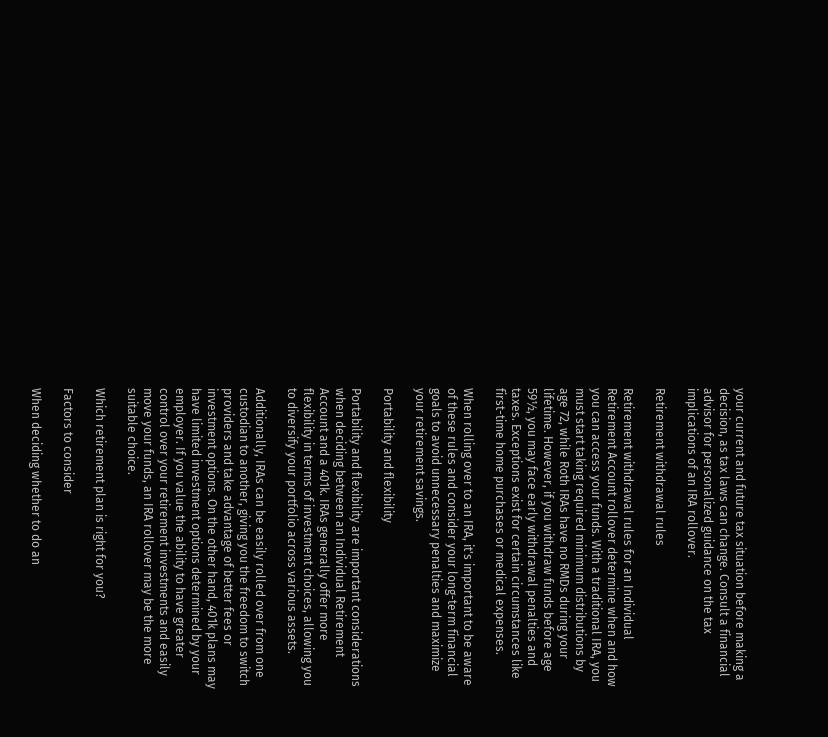your current and future tax situation before making a decision, as tax laws can change. Consult a financial advisor for personalized guidance on the tax implications of an IRA rollover.

Retirement withdrawal rules

Retirement withdrawal rules for an Individual Retirement Account rollover determine when and how you can access your funds. With a traditional IRA, you must start taking required minimum distributions by age 72, while Roth IRAs have no RMDs during your lifetime. However, if you withdraw funds before age 59½, you may face early withdrawal penalties and taxes. Exceptions exist for certain circumstances like first-time home purchases or medical expenses.

When rolling over to an IRA, it's important to be aware of these rules and consider your long-term financial goals to avoid unnecessary penalties and maximize your retirement savings.

Portability and flexibility

Portability and flexibility are important considerations when deciding between an Individual Retirement Account and a 401k. IRAs generally offer more flexibility in terms of investment choices, allowing you to diversify your portfolio across various assets.

Additionally, IRAs can be easily rolled over from one custodian to another, giving you the freedom to switch providers and take advantage of better fees or investment options. On the other hand, 401k plans may have limited investment options determined by your employer. If you value the ability to have greater control over your retirement investments and easily move your funds, an IRA rollover may be the more suitable choice.

Which retirement plan is right for you?

Factors to consider

When deciding whether to do an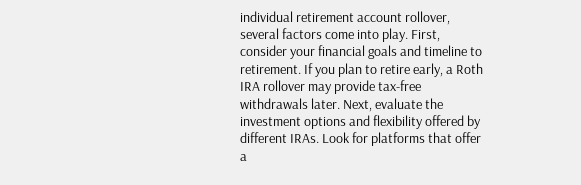individual retirement account rollover, several factors come into play. First, consider your financial goals and timeline to retirement. If you plan to retire early, a Roth IRA rollover may provide tax-free withdrawals later. Next, evaluate the investment options and flexibility offered by different IRAs. Look for platforms that offer a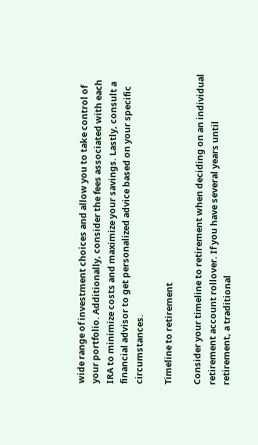wide range of investment choices and allow you to take control of your portfolio. Additionally, consider the fees associated with each IRA to minimize costs and maximize your savings. Lastly, consult a financial advisor to get personalized advice based on your specific circumstances.

Timeline to retirement

Consider your timeline to retirement when deciding on an individual retirement account rollover. If you have several years until retirement, a traditional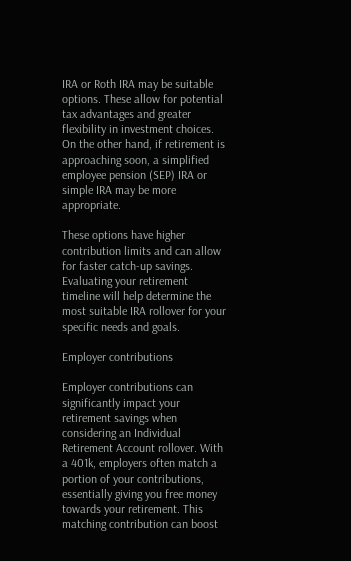IRA or Roth IRA may be suitable options. These allow for potential tax advantages and greater flexibility in investment choices. On the other hand, if retirement is approaching soon, a simplified employee pension (SEP) IRA or simple IRA may be more appropriate.

These options have higher contribution limits and can allow for faster catch-up savings. Evaluating your retirement timeline will help determine the most suitable IRA rollover for your specific needs and goals.

Employer contributions

Employer contributions can significantly impact your retirement savings when considering an Individual Retirement Account rollover. With a 401k, employers often match a portion of your contributions, essentially giving you free money towards your retirement. This matching contribution can boost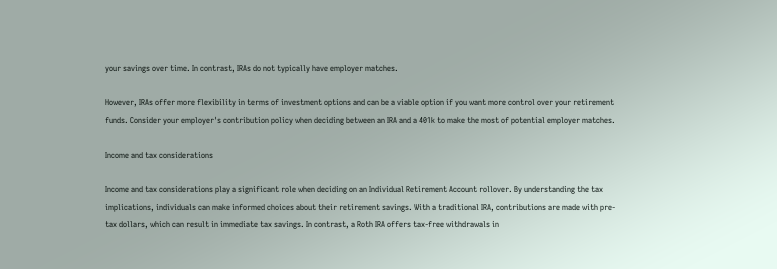your savings over time. In contrast, IRAs do not typically have employer matches.

However, IRAs offer more flexibility in terms of investment options and can be a viable option if you want more control over your retirement funds. Consider your employer's contribution policy when deciding between an IRA and a 401k to make the most of potential employer matches.

Income and tax considerations

Income and tax considerations play a significant role when deciding on an Individual Retirement Account rollover. By understanding the tax implications, individuals can make informed choices about their retirement savings. With a traditional IRA, contributions are made with pre-tax dollars, which can result in immediate tax savings. In contrast, a Roth IRA offers tax-free withdrawals in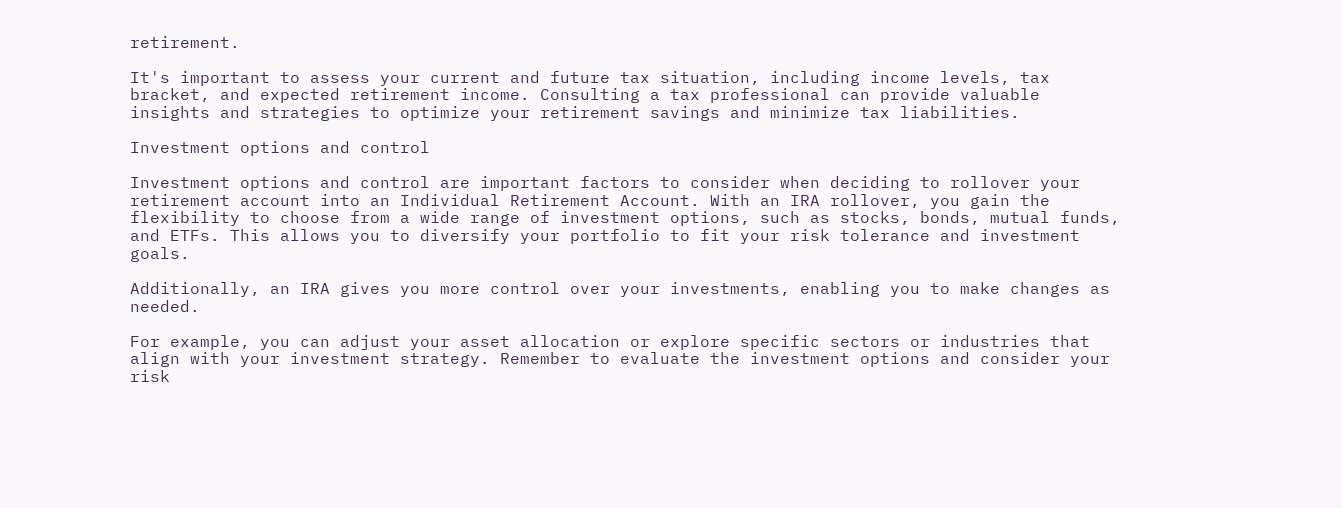retirement.

It's important to assess your current and future tax situation, including income levels, tax bracket, and expected retirement income. Consulting a tax professional can provide valuable insights and strategies to optimize your retirement savings and minimize tax liabilities.

Investment options and control

Investment options and control are important factors to consider when deciding to rollover your retirement account into an Individual Retirement Account. With an IRA rollover, you gain the flexibility to choose from a wide range of investment options, such as stocks, bonds, mutual funds, and ETFs. This allows you to diversify your portfolio to fit your risk tolerance and investment goals.

Additionally, an IRA gives you more control over your investments, enabling you to make changes as needed.

For example, you can adjust your asset allocation or explore specific sectors or industries that align with your investment strategy. Remember to evaluate the investment options and consider your risk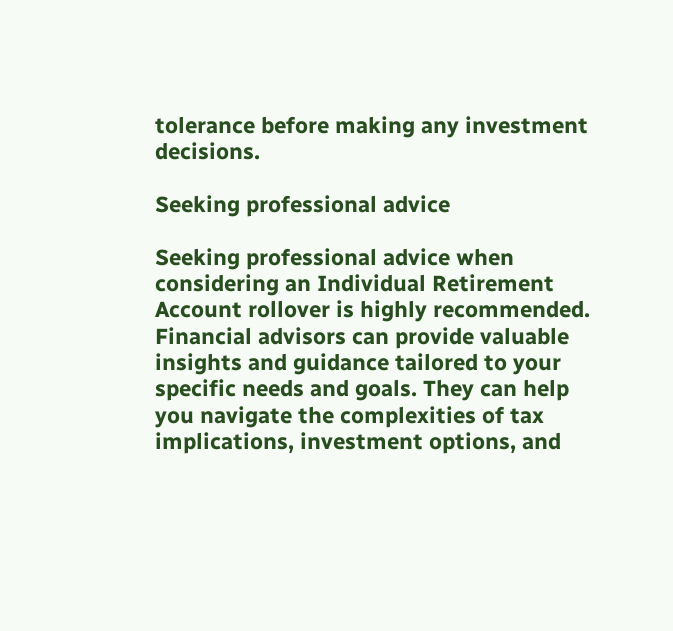tolerance before making any investment decisions.

Seeking professional advice

Seeking professional advice when considering an Individual Retirement Account rollover is highly recommended. Financial advisors can provide valuable insights and guidance tailored to your specific needs and goals. They can help you navigate the complexities of tax implications, investment options, and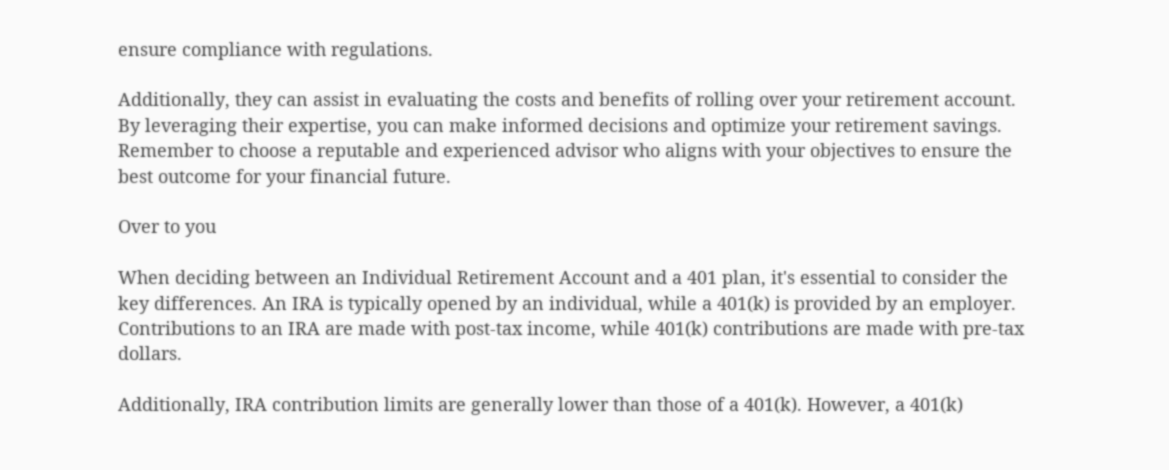ensure compliance with regulations.

Additionally, they can assist in evaluating the costs and benefits of rolling over your retirement account. By leveraging their expertise, you can make informed decisions and optimize your retirement savings. Remember to choose a reputable and experienced advisor who aligns with your objectives to ensure the best outcome for your financial future.

Over to you

When deciding between an Individual Retirement Account and a 401 plan, it's essential to consider the key differences. An IRA is typically opened by an individual, while a 401(k) is provided by an employer. Contributions to an IRA are made with post-tax income, while 401(k) contributions are made with pre-tax dollars.

Additionally, IRA contribution limits are generally lower than those of a 401(k). However, a 401(k)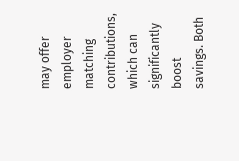may offer employer matching contributions, which can significantly boost savings. Both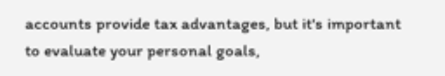accounts provide tax advantages, but it's important to evaluate your personal goals,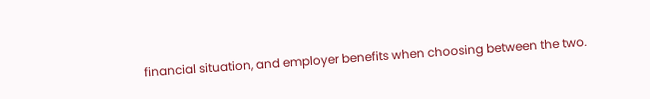financial situation, and employer benefits when choosing between the two.